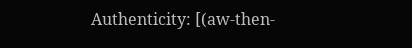Authenticity: [(aw-then-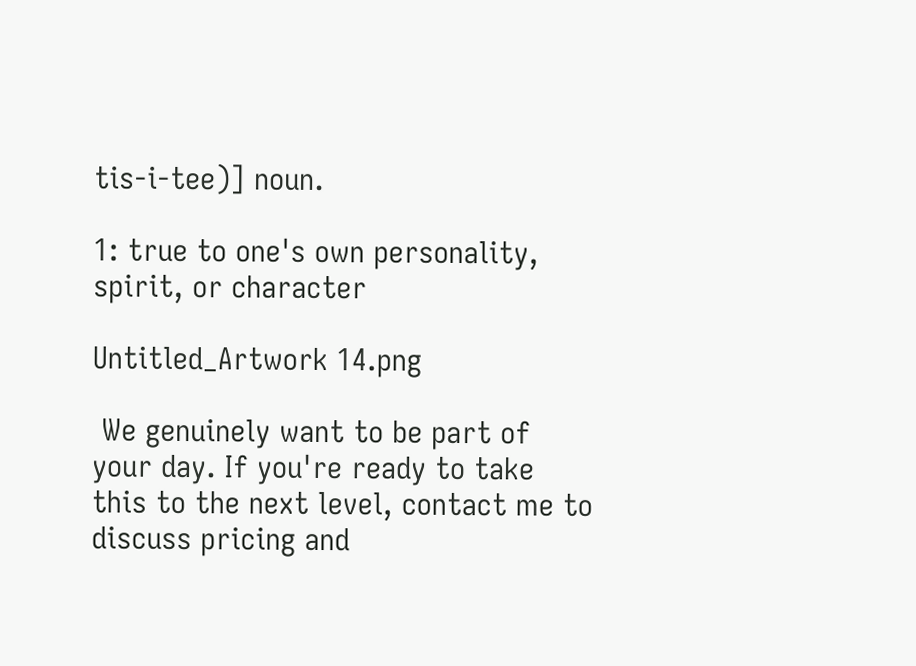tis-i-tee)] noun.

1: true to one's own personality, spirit, or character

Untitled_Artwork 14.png

 We genuinely want to be part of your day. If you're ready to take this to the next level, contact me to discuss pricing and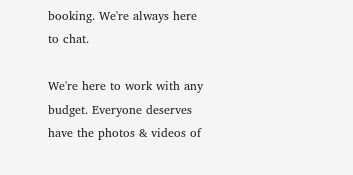booking. We're always here to chat.

We're here to work with any budget. Everyone deserves have the photos & videos of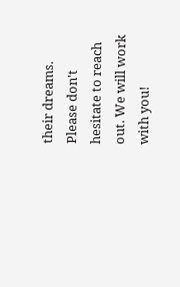their dreams. Please don't hesitate to reach out. We will work with you!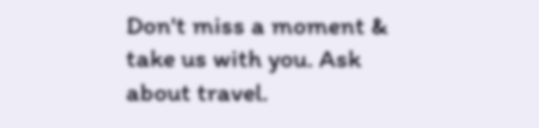Don't miss a moment & take us with you. Ask about travel.